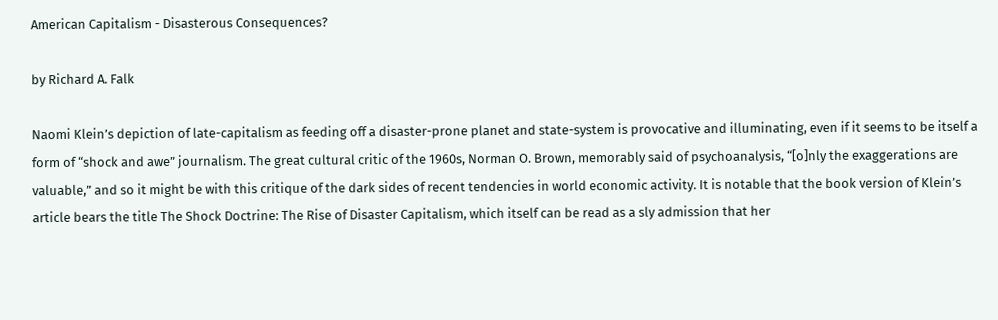American Capitalism - Disasterous Consequences?

by Richard A. Falk

Naomi Klein’s depiction of late-capitalism as feeding off a disaster-prone planet and state-system is provocative and illuminating, even if it seems to be itself a form of “shock and awe” journalism. The great cultural critic of the 1960s, Norman O. Brown, memorably said of psychoanalysis, “[o]nly the exaggerations are valuable,” and so it might be with this critique of the dark sides of recent tendencies in world economic activity. It is notable that the book version of Klein’s article bears the title The Shock Doctrine: The Rise of Disaster Capitalism, which itself can be read as a sly admission that her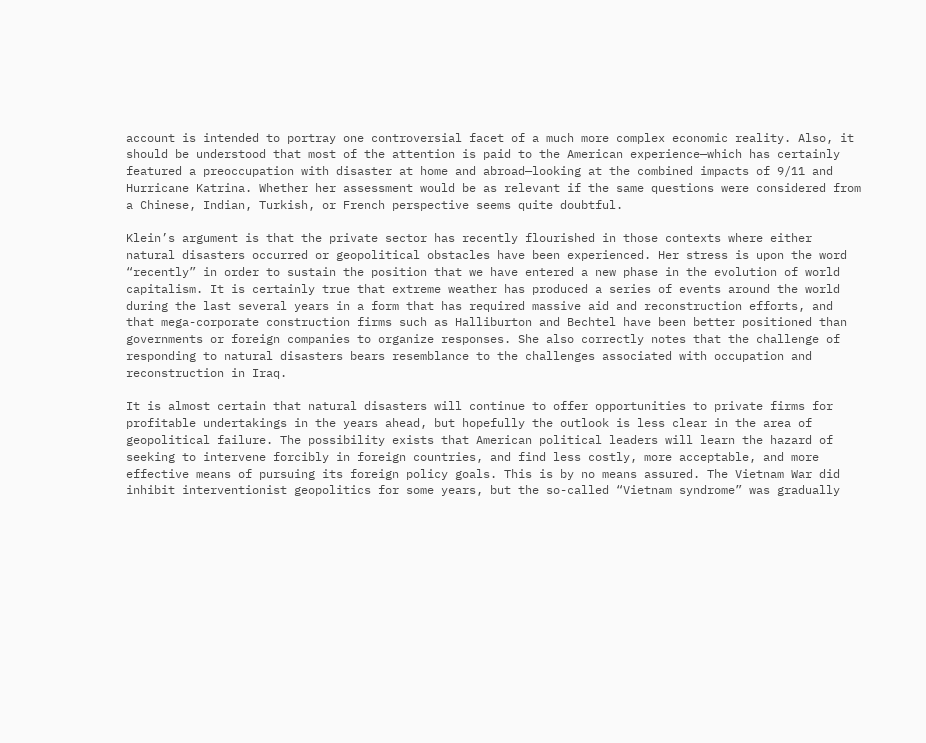account is intended to portray one controversial facet of a much more complex economic reality. Also, it should be understood that most of the attention is paid to the American experience—which has certainly featured a preoccupation with disaster at home and abroad—looking at the combined impacts of 9/11 and Hurricane Katrina. Whether her assessment would be as relevant if the same questions were considered from a Chinese, Indian, Turkish, or French perspective seems quite doubtful.

Klein’s argument is that the private sector has recently flourished in those contexts where either natural disasters occurred or geopolitical obstacles have been experienced. Her stress is upon the word “recently” in order to sustain the position that we have entered a new phase in the evolution of world capitalism. It is certainly true that extreme weather has produced a series of events around the world during the last several years in a form that has required massive aid and reconstruction efforts, and that mega-corporate construction firms such as Halliburton and Bechtel have been better positioned than governments or foreign companies to organize responses. She also correctly notes that the challenge of responding to natural disasters bears resemblance to the challenges associated with occupation and reconstruction in Iraq.

It is almost certain that natural disasters will continue to offer opportunities to private firms for profitable undertakings in the years ahead, but hopefully the outlook is less clear in the area of geopolitical failure. The possibility exists that American political leaders will learn the hazard of seeking to intervene forcibly in foreign countries, and find less costly, more acceptable, and more effective means of pursuing its foreign policy goals. This is by no means assured. The Vietnam War did inhibit interventionist geopolitics for some years, but the so-called “Vietnam syndrome” was gradually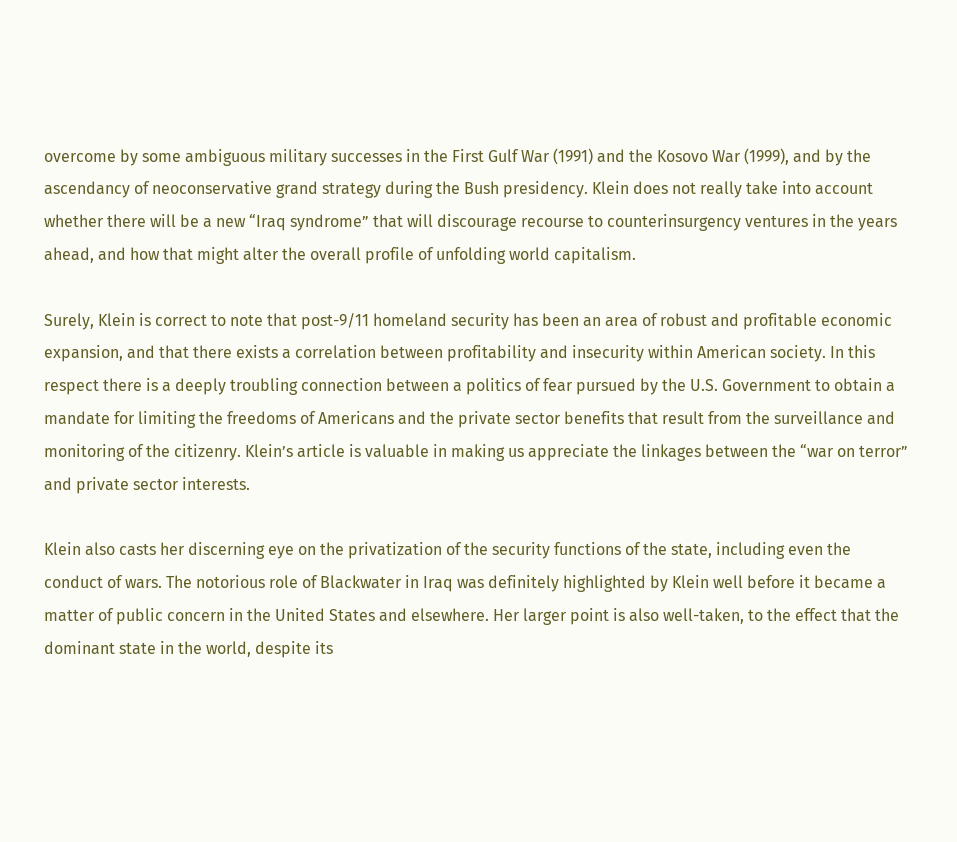overcome by some ambiguous military successes in the First Gulf War (1991) and the Kosovo War (1999), and by the ascendancy of neoconservative grand strategy during the Bush presidency. Klein does not really take into account whether there will be a new “Iraq syndrome” that will discourage recourse to counterinsurgency ventures in the years ahead, and how that might alter the overall profile of unfolding world capitalism.

Surely, Klein is correct to note that post-9/11 homeland security has been an area of robust and profitable economic expansion, and that there exists a correlation between profitability and insecurity within American society. In this respect there is a deeply troubling connection between a politics of fear pursued by the U.S. Government to obtain a mandate for limiting the freedoms of Americans and the private sector benefits that result from the surveillance and monitoring of the citizenry. Klein’s article is valuable in making us appreciate the linkages between the “war on terror” and private sector interests.

Klein also casts her discerning eye on the privatization of the security functions of the state, including even the conduct of wars. The notorious role of Blackwater in Iraq was definitely highlighted by Klein well before it became a matter of public concern in the United States and elsewhere. Her larger point is also well-taken, to the effect that the dominant state in the world, despite its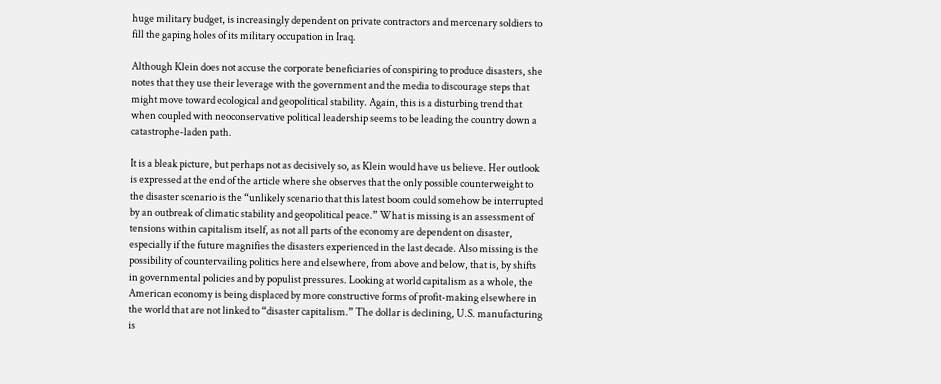huge military budget, is increasingly dependent on private contractors and mercenary soldiers to fill the gaping holes of its military occupation in Iraq.

Although Klein does not accuse the corporate beneficiaries of conspiring to produce disasters, she notes that they use their leverage with the government and the media to discourage steps that might move toward ecological and geopolitical stability. Again, this is a disturbing trend that when coupled with neoconservative political leadership seems to be leading the country down a catastrophe-laden path.

It is a bleak picture, but perhaps not as decisively so, as Klein would have us believe. Her outlook is expressed at the end of the article where she observes that the only possible counterweight to the disaster scenario is the “unlikely scenario that this latest boom could somehow be interrupted by an outbreak of climatic stability and geopolitical peace.” What is missing is an assessment of tensions within capitalism itself, as not all parts of the economy are dependent on disaster, especially if the future magnifies the disasters experienced in the last decade. Also missing is the possibility of countervailing politics here and elsewhere, from above and below, that is, by shifts in governmental policies and by populist pressures. Looking at world capitalism as a whole, the American economy is being displaced by more constructive forms of profit-making elsewhere in the world that are not linked to “disaster capitalism.” The dollar is declining, U.S. manufacturing is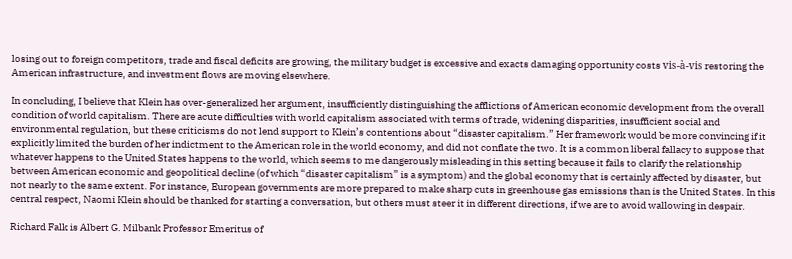losing out to foreign competitors, trade and fiscal deficits are growing, the military budget is excessive and exacts damaging opportunity costs vis-à-vis restoring the American infrastructure, and investment flows are moving elsewhere.

In concluding, I believe that Klein has over-generalized her argument, insufficiently distinguishing the afflictions of American economic development from the overall condition of world capitalism. There are acute difficulties with world capitalism associated with terms of trade, widening disparities, insufficient social and environmental regulation, but these criticisms do not lend support to Klein’s contentions about “disaster capitalism.” Her framework would be more convincing if it explicitly limited the burden of her indictment to the American role in the world economy, and did not conflate the two. It is a common liberal fallacy to suppose that whatever happens to the United States happens to the world, which seems to me dangerously misleading in this setting because it fails to clarify the relationship between American economic and geopolitical decline (of which “disaster capitalism” is a symptom) and the global economy that is certainly affected by disaster, but not nearly to the same extent. For instance, European governments are more prepared to make sharp cuts in greenhouse gas emissions than is the United States. In this central respect, Naomi Klein should be thanked for starting a conversation, but others must steer it in different directions, if we are to avoid wallowing in despair.

Richard Falk is Albert G. Milbank Professor Emeritus of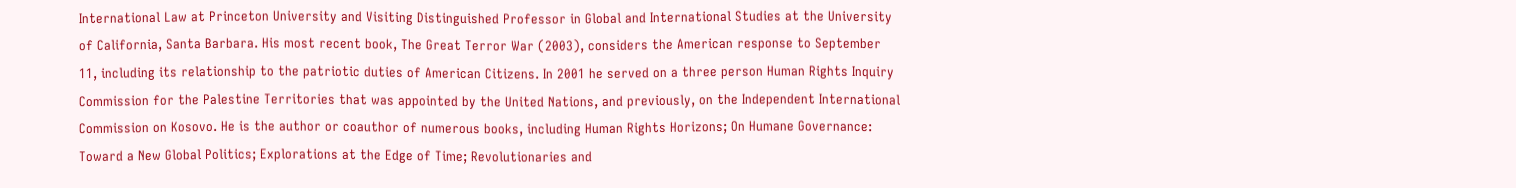International Law at Princeton University and Visiting Distinguished Professor in Global and International Studies at the University of California, Santa Barbara. His most recent book, The Great Terror War (2003), considers the American response to September 11, including its relationship to the patriotic duties of American Citizens. In 2001 he served on a three person Human Rights Inquiry Commission for the Palestine Territories that was appointed by the United Nations, and previously, on the Independent International Commission on Kosovo. He is the author or coauthor of numerous books, including Human Rights Horizons; On Humane Governance: Toward a New Global Politics; Explorations at the Edge of Time; Revolutionaries and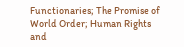Functionaries; The Promise of World Order; Human Rights and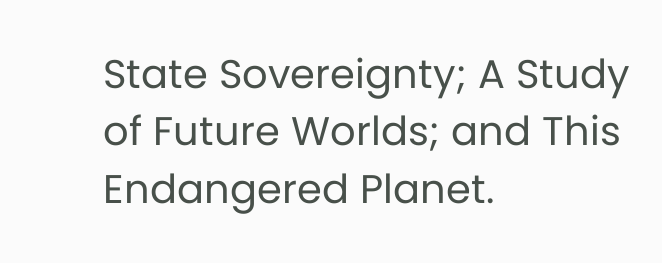State Sovereignty; A Study of Future Worlds; and This Endangered Planet.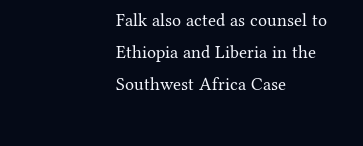Falk also acted as counsel to Ethiopia and Liberia in the Southwest Africa Case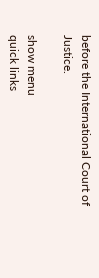before the International Court of Justice.

show menu
quick links